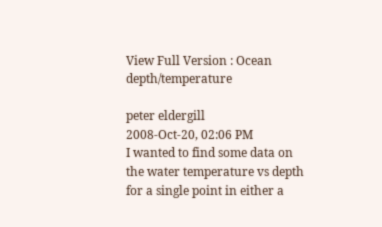View Full Version : Ocean depth/temperature

peter eldergill
2008-Oct-20, 02:06 PM
I wanted to find some data on the water temperature vs depth for a single point in either a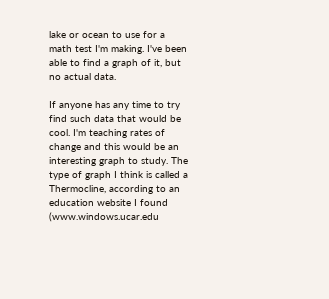lake or ocean to use for a math test I'm making. I've been able to find a graph of it, but no actual data.

If anyone has any time to try find such data that would be cool. I'm teaching rates of change and this would be an interesting graph to study. The type of graph I think is called a Thermocline, according to an education website I found (www.windows.ucar.edu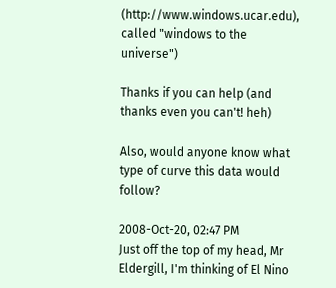(http://www.windows.ucar.edu), called "windows to the universe")

Thanks if you can help (and thanks even you can't! heh)

Also, would anyone know what type of curve this data would follow?

2008-Oct-20, 02:47 PM
Just off the top of my head, Mr Eldergill, I'm thinking of El Nino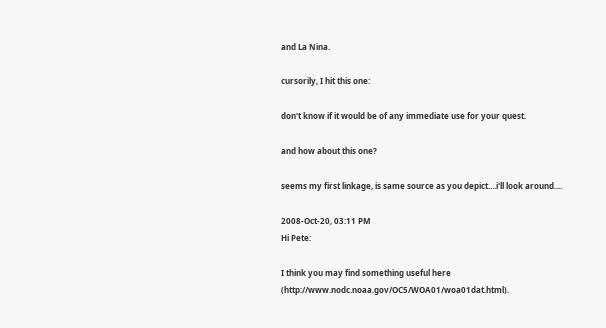and La Nina.

cursorily, I hit this one:

don't know if it would be of any immediate use for your quest.

and how about this one?

seems my first linkage, is same source as you depict....i'll look around....

2008-Oct-20, 03:11 PM
Hi Pete:

I think you may find something useful here (http://www.nodc.noaa.gov/OC5/WOA01/woa01dat.html).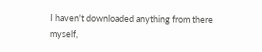I haven't downloaded anything from there myself,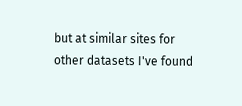but at similar sites for other datasets I've found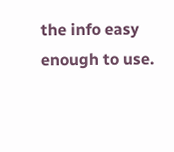the info easy enough to use.